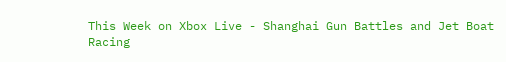This Week on Xbox Live - Shanghai Gun Battles and Jet Boat Racing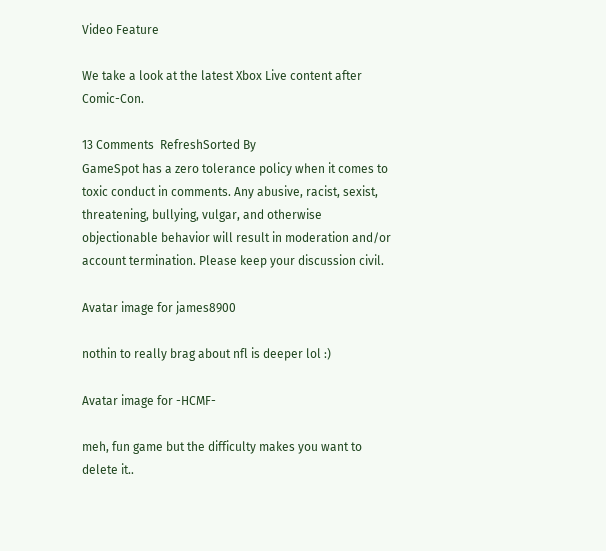Video Feature

We take a look at the latest Xbox Live content after Comic-Con.

13 Comments  RefreshSorted By
GameSpot has a zero tolerance policy when it comes to toxic conduct in comments. Any abusive, racist, sexist, threatening, bullying, vulgar, and otherwise objectionable behavior will result in moderation and/or account termination. Please keep your discussion civil.

Avatar image for james8900

nothin to really brag about nfl is deeper lol :)

Avatar image for -HCMF-

meh, fun game but the difficulty makes you want to delete it..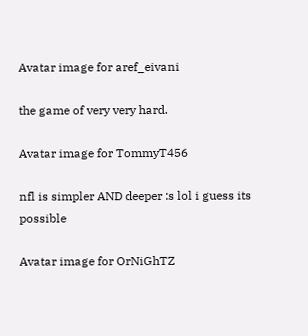Avatar image for aref_eivani

the game of very very hard.

Avatar image for TommyT456

nfl is simpler AND deeper :s lol i guess its possible

Avatar image for OrNiGhTZ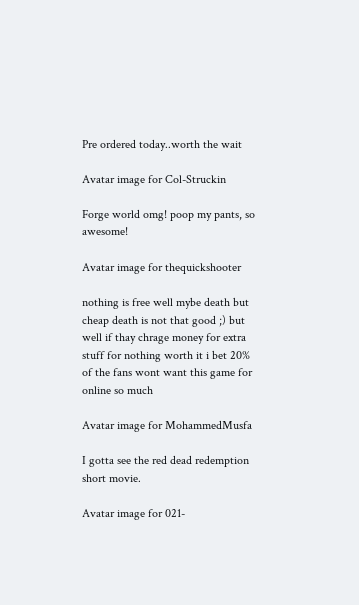Pre ordered today..worth the wait

Avatar image for Col-Struckin

Forge world omg! poop my pants, so awesome!

Avatar image for thequickshooter

nothing is free well mybe death but cheap death is not that good ;) but well if thay chrage money for extra stuff for nothing worth it i bet 20% of the fans wont want this game for online so much

Avatar image for MohammedMusfa

I gotta see the red dead redemption short movie.

Avatar image for 021-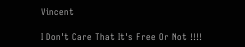Vincent

I Don't Care That It's Free Or Not !!!!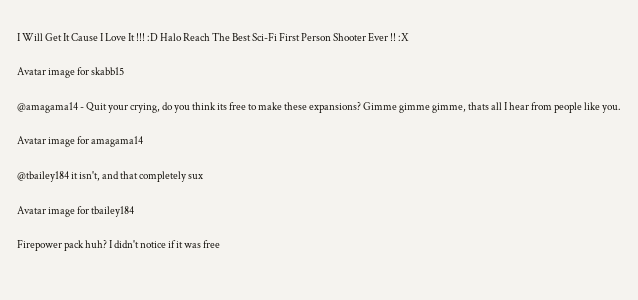I Will Get It Cause I Love It !!! :D Halo Reach The Best Sci-Fi First Person Shooter Ever !! :X

Avatar image for skabb15

@amagama14 - Quit your crying, do you think its free to make these expansions? Gimme gimme gimme, thats all I hear from people like you.

Avatar image for amagama14

@tbailey184 it isn't, and that completely sux

Avatar image for tbailey184

Firepower pack huh? I didn't notice if it was free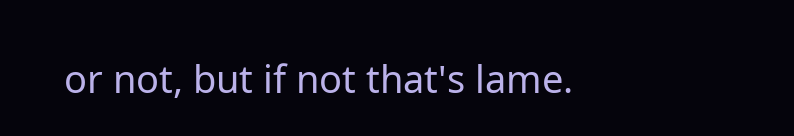or not, but if not that's lame.